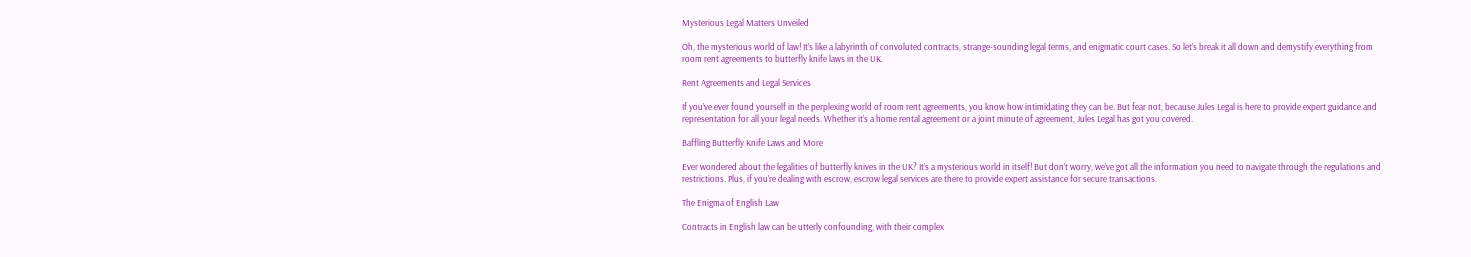Mysterious Legal Matters Unveiled

Oh, the mysterious world of law! It’s like a labyrinth of convoluted contracts, strange-sounding legal terms, and enigmatic court cases. So let’s break it all down and demystify everything from room rent agreements to butterfly knife laws in the UK.

Rent Agreements and Legal Services

If you’ve ever found yourself in the perplexing world of room rent agreements, you know how intimidating they can be. But fear not, because Jules Legal is here to provide expert guidance and representation for all your legal needs. Whether it’s a home rental agreement or a joint minute of agreement, Jules Legal has got you covered.

Baffling Butterfly Knife Laws and More

Ever wondered about the legalities of butterfly knives in the UK? It’s a mysterious world in itself! But don’t worry, we’ve got all the information you need to navigate through the regulations and restrictions. Plus, if you’re dealing with escrow, escrow legal services are there to provide expert assistance for secure transactions.

The Enigma of English Law

Contracts in English law can be utterly confounding, with their complex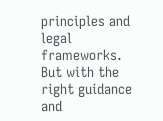principles and legal frameworks. But with the right guidance and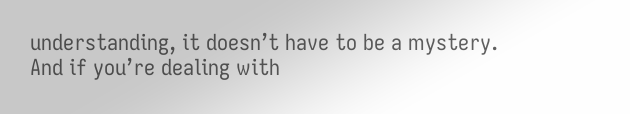understanding, it doesn’t have to be a mystery. And if you’re dealing with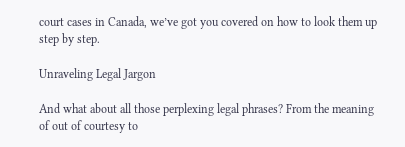court cases in Canada, we’ve got you covered on how to look them up step by step.

Unraveling Legal Jargon

And what about all those perplexing legal phrases? From the meaning of out of courtesy to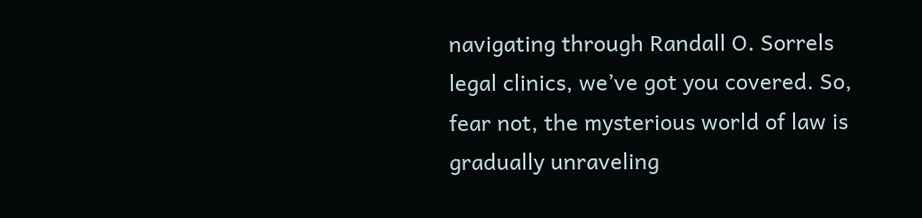navigating through Randall O. Sorrels legal clinics, we’ve got you covered. So, fear not, the mysterious world of law is gradually unraveling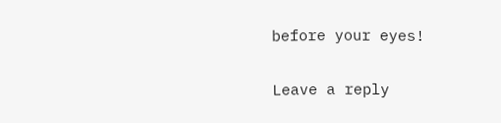before your eyes!

Leave a reply